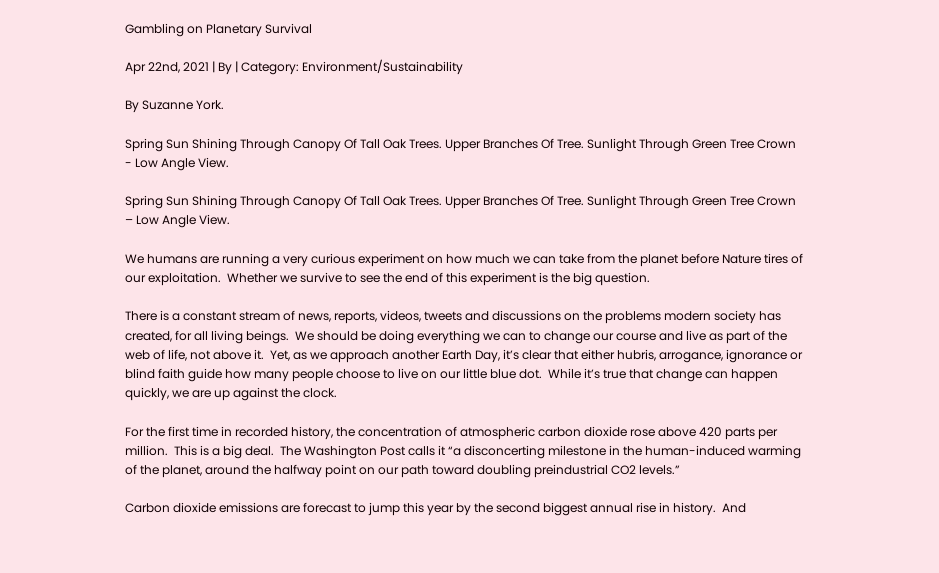Gambling on Planetary Survival

Apr 22nd, 2021 | By | Category: Environment/Sustainability

By Suzanne York.

Spring Sun Shining Through Canopy Of Tall Oak Trees. Upper Branches Of Tree. Sunlight Through Green Tree Crown - Low Angle View.

Spring Sun Shining Through Canopy Of Tall Oak Trees. Upper Branches Of Tree. Sunlight Through Green Tree Crown – Low Angle View.

We humans are running a very curious experiment on how much we can take from the planet before Nature tires of our exploitation.  Whether we survive to see the end of this experiment is the big question.

There is a constant stream of news, reports, videos, tweets and discussions on the problems modern society has created, for all living beings.  We should be doing everything we can to change our course and live as part of the web of life, not above it.  Yet, as we approach another Earth Day, it’s clear that either hubris, arrogance, ignorance or blind faith guide how many people choose to live on our little blue dot.  While it’s true that change can happen quickly, we are up against the clock.

For the first time in recorded history, the concentration of atmospheric carbon dioxide rose above 420 parts per million.  This is a big deal.  The Washington Post calls it “a disconcerting milestone in the human-induced warming of the planet, around the halfway point on our path toward doubling preindustrial CO2 levels.”

Carbon dioxide emissions are forecast to jump this year by the second biggest annual rise in history.  And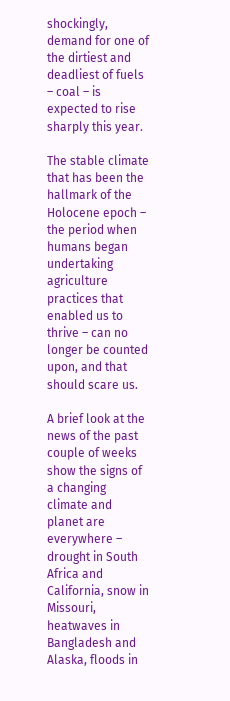shockingly, demand for one of the dirtiest and deadliest of fuels – coal – is expected to rise sharply this year.

The stable climate that has been the hallmark of the Holocene epoch – the period when humans began undertaking agriculture practices that enabled us to thrive – can no longer be counted upon, and that should scare us.

A brief look at the news of the past couple of weeks show the signs of a changing climate and planet are everywhere – drought in South Africa and California, snow in Missouri, heatwaves in Bangladesh and Alaska, floods in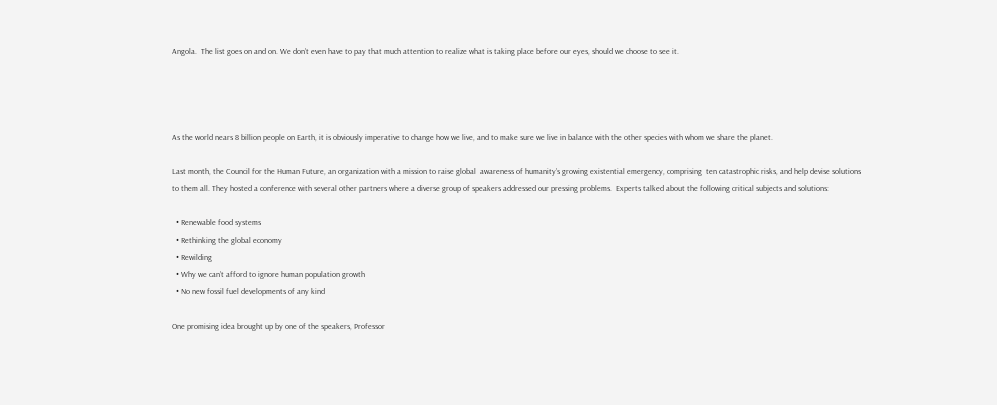Angola.  The list goes on and on. We don’t even have to pay that much attention to realize what is taking place before our eyes, should we choose to see it.




As the world nears 8 billion people on Earth, it is obviously imperative to change how we live, and to make sure we live in balance with the other species with whom we share the planet.

Last month, the Council for the Human Future, an organization with a mission to raise global  awareness of humanity’s growing existential emergency, comprising  ten catastrophic risks, and help devise solutions to them all. They hosted a conference with several other partners where a diverse group of speakers addressed our pressing problems.  Experts talked about the following critical subjects and solutions:

  • Renewable food systems
  • Rethinking the global economy
  • Rewilding
  • Why we can’t afford to ignore human population growth
  • No new fossil fuel developments of any kind

One promising idea brought up by one of the speakers, Professor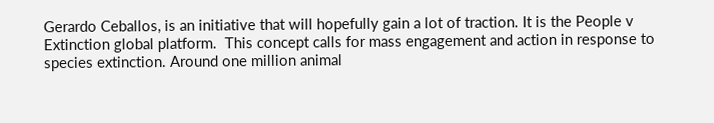Gerardo Ceballos, is an initiative that will hopefully gain a lot of traction. It is the People v Extinction global platform.  This concept calls for mass engagement and action in response to species extinction. Around one million animal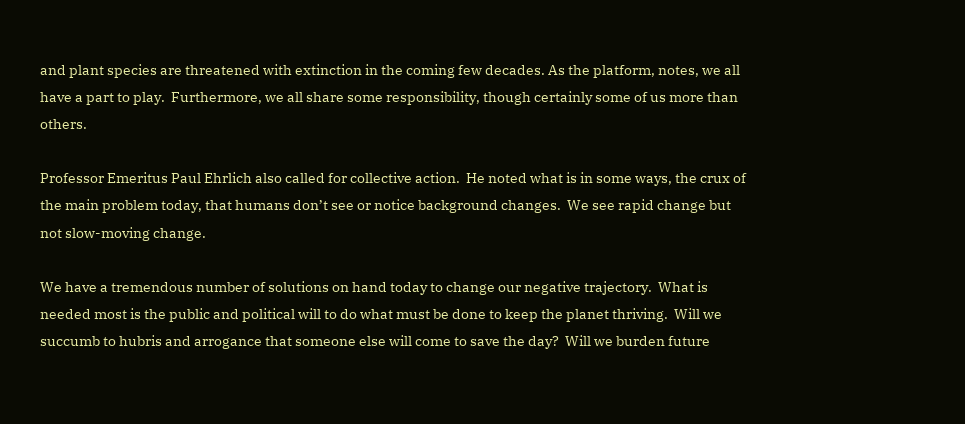and plant species are threatened with extinction in the coming few decades. As the platform, notes, we all have a part to play.  Furthermore, we all share some responsibility, though certainly some of us more than others.

Professor Emeritus Paul Ehrlich also called for collective action.  He noted what is in some ways, the crux of the main problem today, that humans don’t see or notice background changes.  We see rapid change but not slow-moving change.

We have a tremendous number of solutions on hand today to change our negative trajectory.  What is needed most is the public and political will to do what must be done to keep the planet thriving.  Will we succumb to hubris and arrogance that someone else will come to save the day?  Will we burden future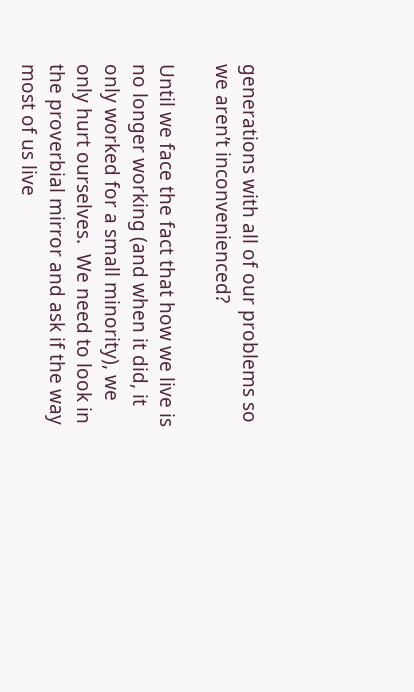generations with all of our problems so we aren’t inconvenienced?

Until we face the fact that how we live is no longer working (and when it did, it only worked for a small minority), we only hurt ourselves.  We need to look in the proverbial mirror and ask if the way most of us live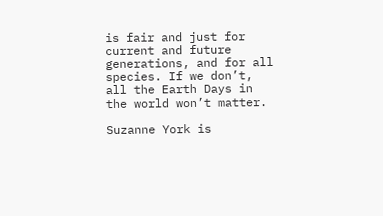is fair and just for current and future generations, and for all species. If we don’t, all the Earth Days in the world won’t matter.

Suzanne York is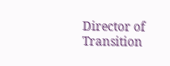Director of Transition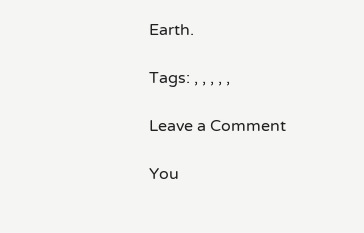Earth.

Tags: , , , , ,

Leave a Comment

You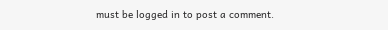must be logged in to post a comment.